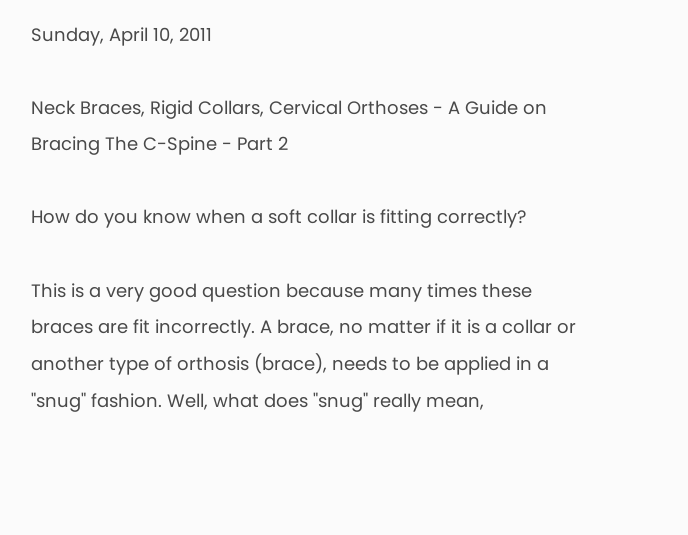Sunday, April 10, 2011

Neck Braces, Rigid Collars, Cervical Orthoses - A Guide on Bracing The C-Spine - Part 2

How do you know when a soft collar is fitting correctly?

This is a very good question because many times these braces are fit incorrectly. A brace, no matter if it is a collar or another type of orthosis (brace), needs to be applied in a "snug" fashion. Well, what does "snug" really mean,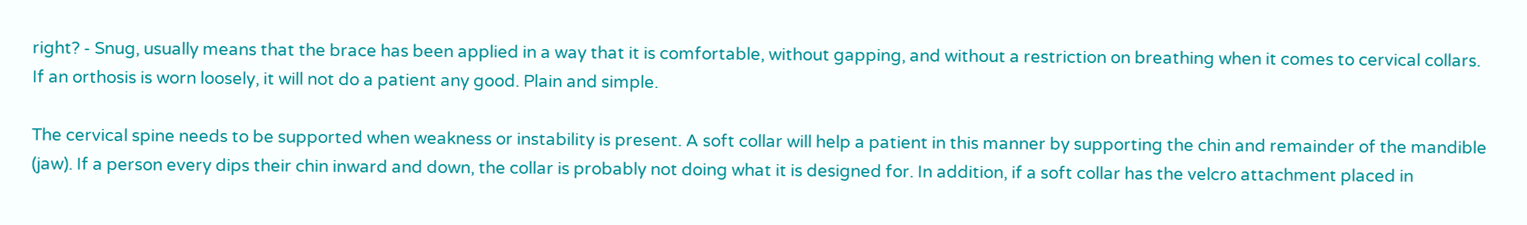right? - Snug, usually means that the brace has been applied in a way that it is comfortable, without gapping, and without a restriction on breathing when it comes to cervical collars. If an orthosis is worn loosely, it will not do a patient any good. Plain and simple.

The cervical spine needs to be supported when weakness or instability is present. A soft collar will help a patient in this manner by supporting the chin and remainder of the mandible (jaw). If a person every dips their chin inward and down, the collar is probably not doing what it is designed for. In addition, if a soft collar has the velcro attachment placed in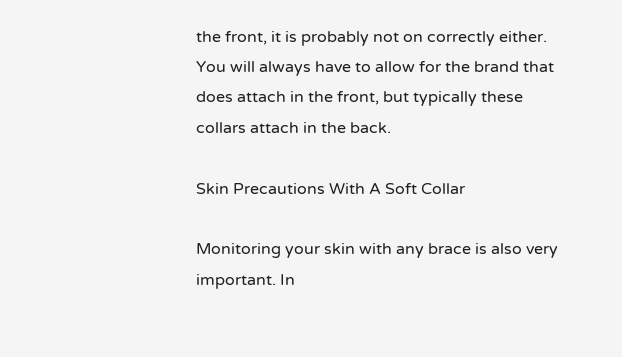the front, it is probably not on correctly either. You will always have to allow for the brand that does attach in the front, but typically these collars attach in the back.

Skin Precautions With A Soft Collar

Monitoring your skin with any brace is also very important. In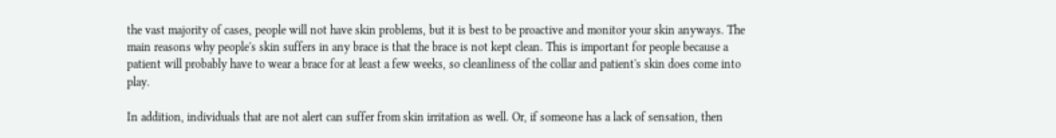the vast majority of cases, people will not have skin problems, but it is best to be proactive and monitor your skin anyways. The main reasons why people's skin suffers in any brace is that the brace is not kept clean. This is important for people because a patient will probably have to wear a brace for at least a few weeks, so cleanliness of the collar and patient's skin does come into play.

In addition, individuals that are not alert can suffer from skin irritation as well. Or, if someone has a lack of sensation, then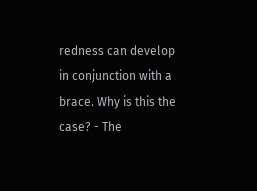redness can develop in conjunction with a brace. Why is this the case? - The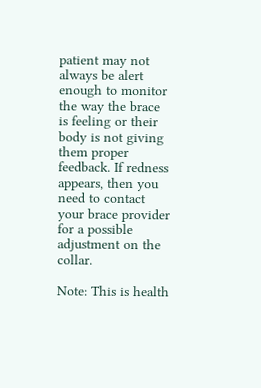patient may not always be alert enough to monitor the way the brace is feeling or their body is not giving them proper feedback. If redness appears, then you need to contact your brace provider for a possible adjustment on the collar.

Note: This is health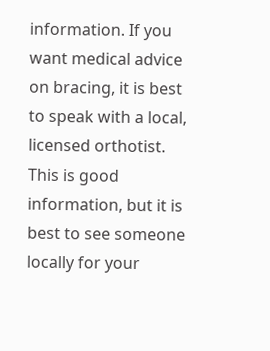information. If you want medical advice on bracing, it is best to speak with a local, licensed orthotist. This is good information, but it is best to see someone locally for your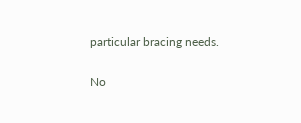particular bracing needs.

No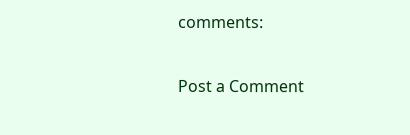comments:

Post a Comment